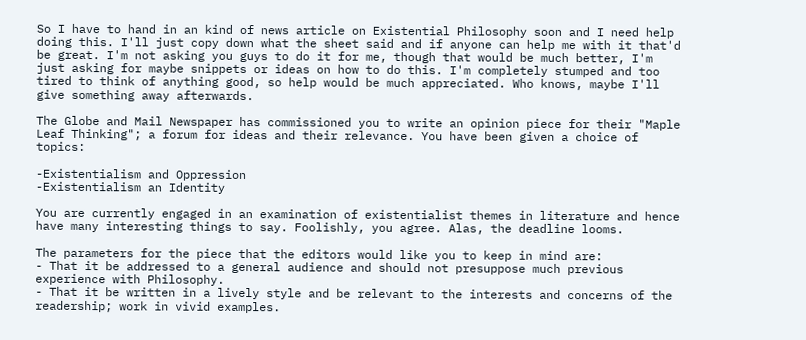So I have to hand in an kind of news article on Existential Philosophy soon and I need help doing this. I'll just copy down what the sheet said and if anyone can help me with it that'd be great. I'm not asking you guys to do it for me, though that would be much better, I'm just asking for maybe snippets or ideas on how to do this. I'm completely stumped and too tired to think of anything good, so help would be much appreciated. Who knows, maybe I'll give something away afterwards.

The Globe and Mail Newspaper has commissioned you to write an opinion piece for their "Maple Leaf Thinking"; a forum for ideas and their relevance. You have been given a choice of topics:

-Existentialism and Oppression
-Existentialism an Identity

You are currently engaged in an examination of existentialist themes in literature and hence have many interesting things to say. Foolishly, you agree. Alas, the deadline looms.

The parameters for the piece that the editors would like you to keep in mind are:
- That it be addressed to a general audience and should not presuppose much previous experience with Philosophy.
- That it be written in a lively style and be relevant to the interests and concerns of the readership; work in vivid examples.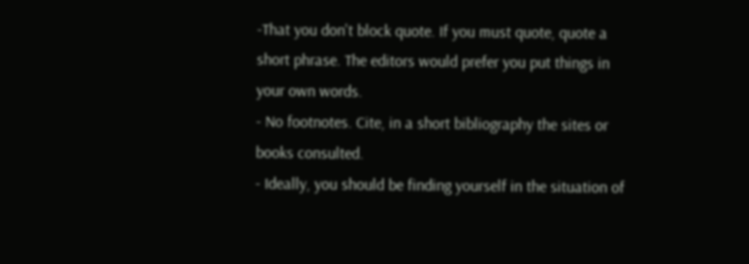-That you don't block quote. If you must quote, quote a short phrase. The editors would prefer you put things in your own words.
- No footnotes. Cite, in a short bibliography the sites or books consulted.
- Ideally, you should be finding yourself in the situation of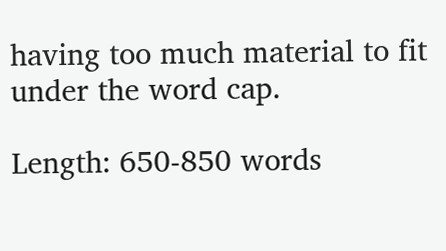having too much material to fit under the word cap.

Length: 650-850 words